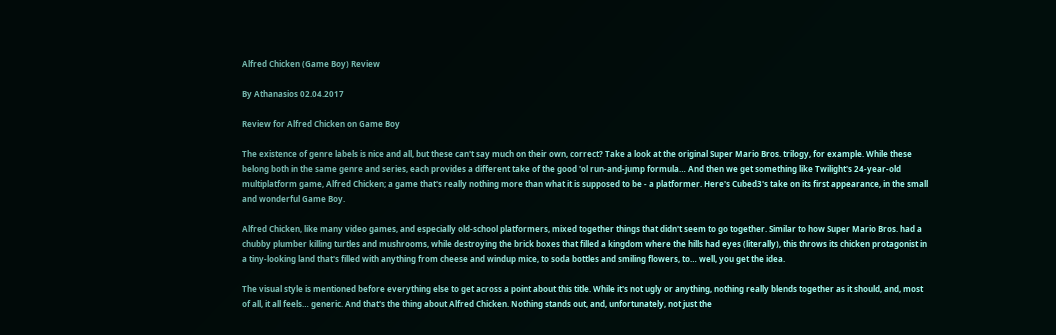Alfred Chicken (Game Boy) Review

By Athanasios 02.04.2017

Review for Alfred Chicken on Game Boy

The existence of genre labels is nice and all, but these can't say much on their own, correct? Take a look at the original Super Mario Bros. trilogy, for example. While these belong both in the same genre and series, each provides a different take of the good 'ol run-and-jump formula… And then we get something like Twilight's 24-year-old multiplatform game, Alfred Chicken; a game that's really nothing more than what it is supposed to be - a platformer. Here's Cubed3's take on its first appearance, in the small and wonderful Game Boy.

Alfred Chicken, like many video games, and especially old-school platformers, mixed together things that didn't seem to go together. Similar to how Super Mario Bros. had a chubby plumber killing turtles and mushrooms, while destroying the brick boxes that filled a kingdom where the hills had eyes (literally), this throws its chicken protagonist in a tiny-looking land that's filled with anything from cheese and windup mice, to soda bottles and smiling flowers, to… well, you get the idea.

The visual style is mentioned before everything else to get across a point about this title. While it's not ugly or anything, nothing really blends together as it should, and, most of all, it all feels… generic. And that's the thing about Alfred Chicken. Nothing stands out, and, unfortunately, not just the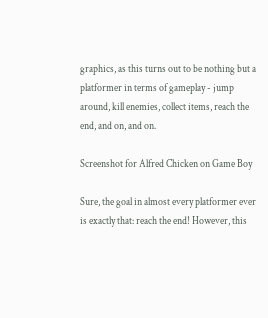graphics, as this turns out to be nothing but a platformer in terms of gameplay - jump around, kill enemies, collect items, reach the end, and on, and on.

Screenshot for Alfred Chicken on Game Boy

Sure, the goal in almost every platformer ever is exactly that: reach the end! However, this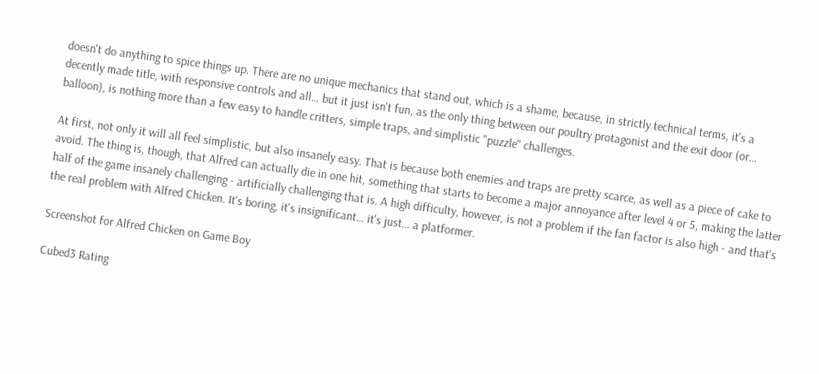doesn't do anything to spice things up. There are no unique mechanics that stand out, which is a shame, because, in strictly technical terms, it's a decently made title, with responsive controls and all… but it just isn't fun, as the only thing between our poultry protagonist and the exit door (or… balloon), is nothing more than a few easy to handle critters, simple traps, and simplistic "puzzle" challenges.

At first, not only it will all feel simplistic, but also insanely easy. That is because both enemies and traps are pretty scarce, as well as a piece of cake to avoid. The thing is, though, that Alfred can actually die in one hit, something that starts to become a major annoyance after level 4 or 5, making the latter half of the game insanely challenging - artificially challenging that is. A high difficulty, however, is not a problem if the fan factor is also high - and that's the real problem with Alfred Chicken. It's boring, it's insignificant… it's just… a platformer.

Screenshot for Alfred Chicken on Game Boy

Cubed3 Rating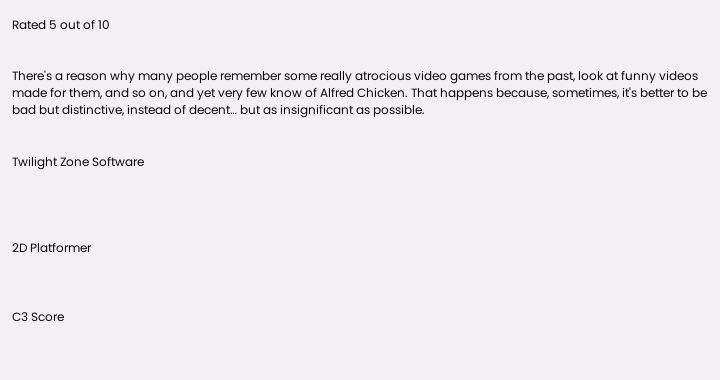Rated 5 out of 10


There's a reason why many people remember some really atrocious video games from the past, look at funny videos made for them, and so on, and yet very few know of Alfred Chicken. That happens because, sometimes, it's better to be bad but distinctive, instead of decent… but as insignificant as possible.


Twilight Zone Software




2D Platformer



C3 Score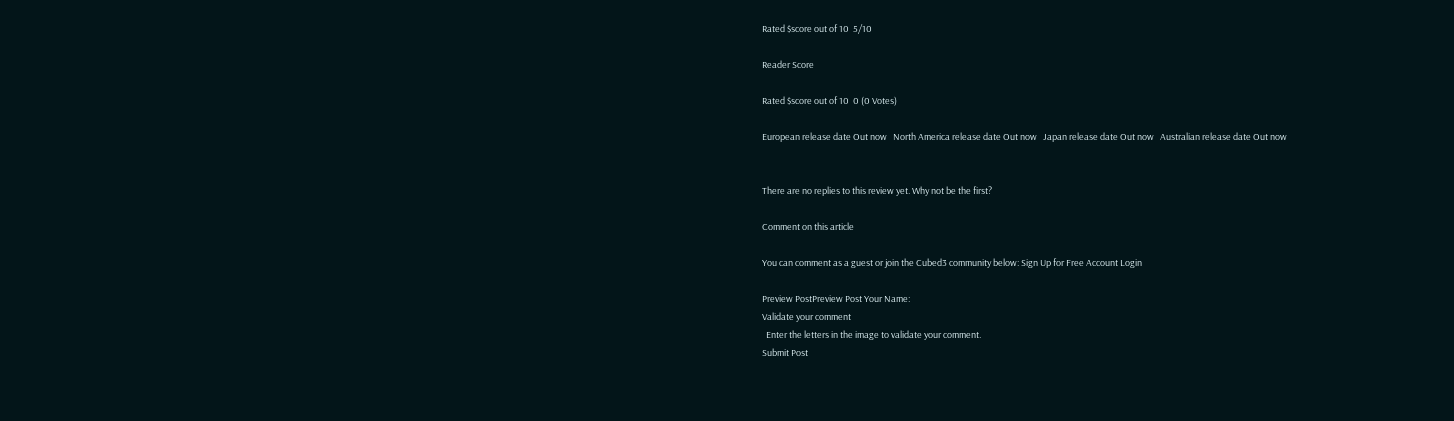Rated $score out of 10  5/10

Reader Score

Rated $score out of 10  0 (0 Votes)

European release date Out now   North America release date Out now   Japan release date Out now   Australian release date Out now


There are no replies to this review yet. Why not be the first?

Comment on this article

You can comment as a guest or join the Cubed3 community below: Sign Up for Free Account Login

Preview PostPreview Post Your Name:
Validate your comment
  Enter the letters in the image to validate your comment.
Submit Post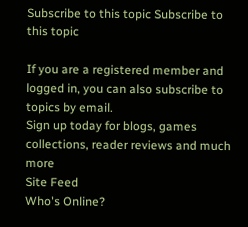Subscribe to this topic Subscribe to this topic

If you are a registered member and logged in, you can also subscribe to topics by email.
Sign up today for blogs, games collections, reader reviews and much more
Site Feed
Who's Online?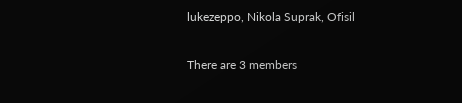lukezeppo, Nikola Suprak, Ofisil

There are 3 members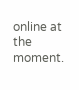online at the moment.